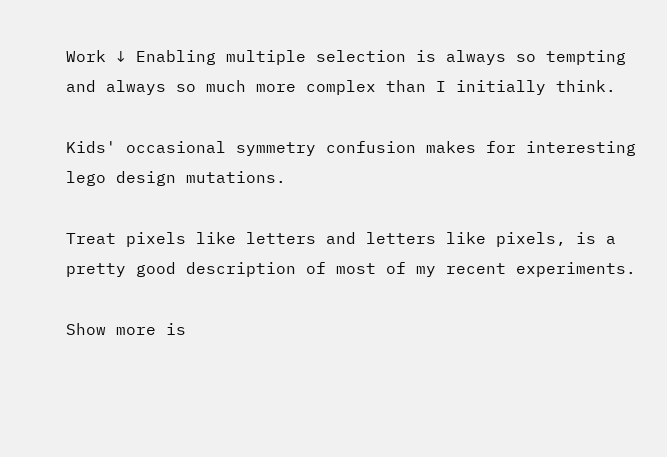Work ↓ Enabling multiple selection is always so tempting and always so much more complex than I initially think.

Kids' occasional symmetry confusion makes for interesting lego design mutations.

Treat pixels like letters and letters like pixels, is a pretty good description of most of my recent experiments.

Show more is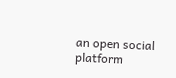an open social platform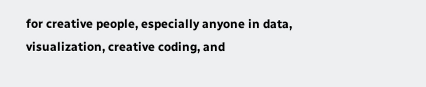for creative people, especially anyone in data, visualization, creative coding, and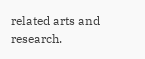related arts and research.